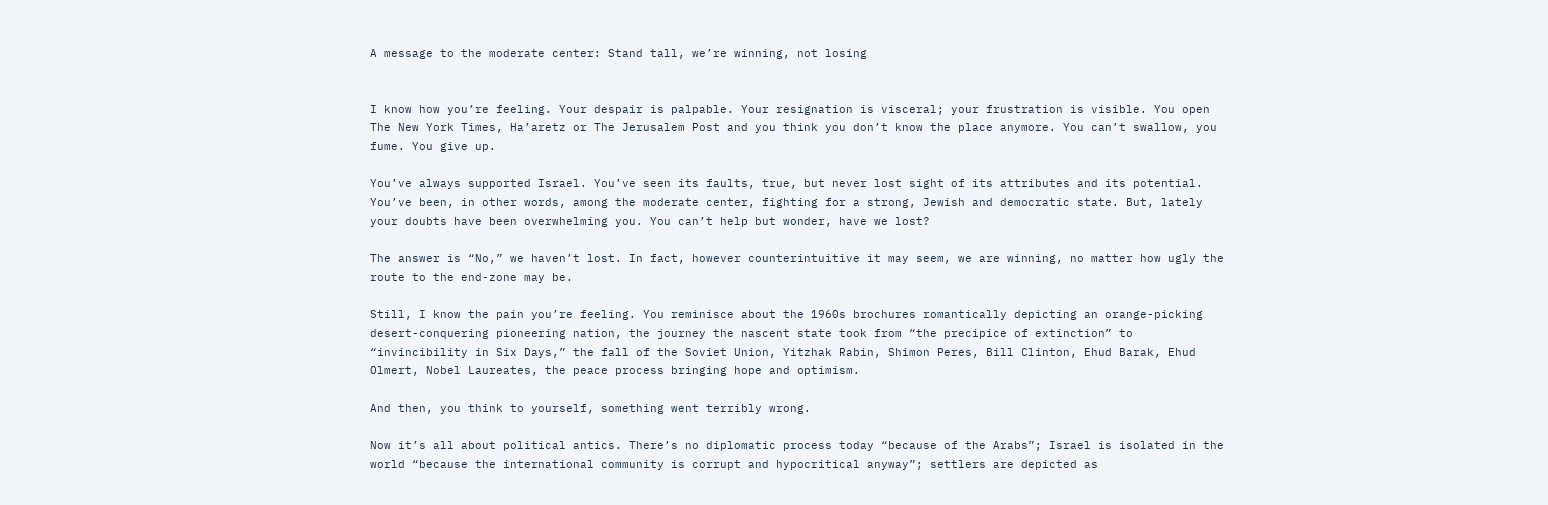A message to the moderate center: Stand tall, we’re winning, not losing


I know how you’re feeling. Your despair is palpable. Your resignation is visceral; your frustration is visible. You open The New York Times, Ha’aretz or The Jerusalem Post and you think you don’t know the place anymore. You can’t swallow, you fume. You give up.

You’ve always supported Israel. You’ve seen its faults, true, but never lost sight of its attributes and its potential. You’ve been, in other words, among the moderate center, fighting for a strong, Jewish and democratic state. But, lately your doubts have been overwhelming you. You can’t help but wonder, have we lost?

The answer is “No,” we haven’t lost. In fact, however counterintuitive it may seem, we are winning, no matter how ugly the route to the end-zone may be.

Still, I know the pain you’re feeling. You reminisce about the 1960s brochures romantically depicting an orange-picking desert-conquering pioneering nation, the journey the nascent state took from “the precipice of extinction” to “invincibility in Six Days,” the fall of the Soviet Union, Yitzhak Rabin, Shimon Peres, Bill Clinton, Ehud Barak, Ehud Olmert, Nobel Laureates, the peace process bringing hope and optimism.

And then, you think to yourself, something went terribly wrong.

Now it’s all about political antics. There’s no diplomatic process today “because of the Arabs”; Israel is isolated in the world “because the international community is corrupt and hypocritical anyway”; settlers are depicted as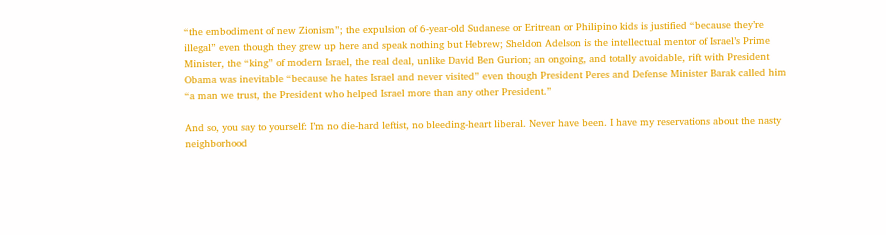“the embodiment of new Zionism”; the expulsion of 6-year-old Sudanese or Eritrean or Philipino kids is justified “because they’re illegal” even though they grew up here and speak nothing but Hebrew; Sheldon Adelson is the intellectual mentor of Israel’s Prime Minister, the “king” of modern Israel, the real deal, unlike David Ben Gurion; an ongoing, and totally avoidable, rift with President Obama was inevitable “because he hates Israel and never visited” even though President Peres and Defense Minister Barak called him “a man we trust, the President who helped Israel more than any other President.”

And so, you say to yourself: I’m no die-hard leftist, no bleeding-heart liberal. Never have been. I have my reservations about the nasty neighborhood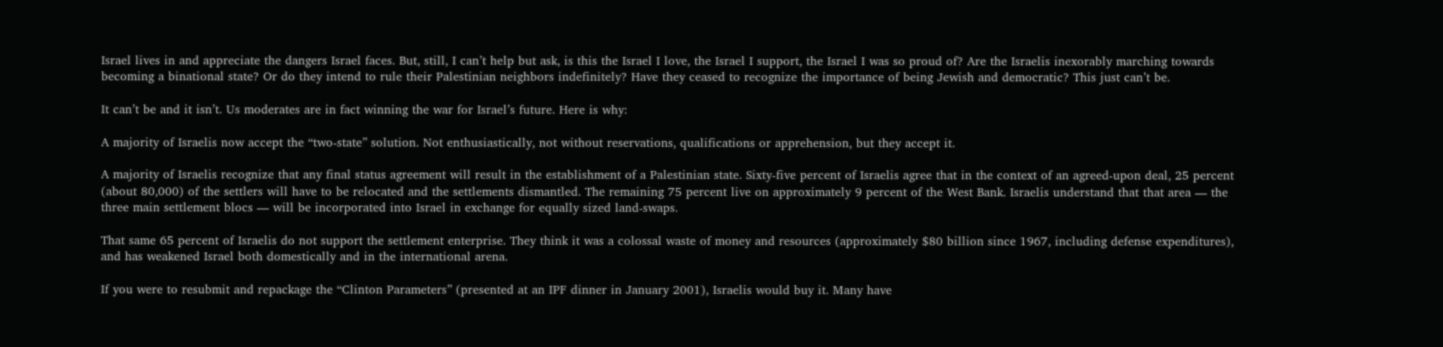Israel lives in and appreciate the dangers Israel faces. But, still, I can’t help but ask, is this the Israel I love, the Israel I support, the Israel I was so proud of? Are the Israelis inexorably marching towards becoming a binational state? Or do they intend to rule their Palestinian neighbors indefinitely? Have they ceased to recognize the importance of being Jewish and democratic? This just can’t be.

It can’t be and it isn’t. Us moderates are in fact winning the war for Israel’s future. Here is why:

A majority of Israelis now accept the “two-state” solution. Not enthusiastically, not without reservations, qualifications or apprehension, but they accept it.

A majority of Israelis recognize that any final status agreement will result in the establishment of a Palestinian state. Sixty-five percent of Israelis agree that in the context of an agreed-upon deal, 25 percent (about 80,000) of the settlers will have to be relocated and the settlements dismantled. The remaining 75 percent live on approximately 9 percent of the West Bank. Israelis understand that that area — the three main settlement blocs — will be incorporated into Israel in exchange for equally sized land-swaps.

That same 65 percent of Israelis do not support the settlement enterprise. They think it was a colossal waste of money and resources (approximately $80 billion since 1967, including defense expenditures), and has weakened Israel both domestically and in the international arena.

If you were to resubmit and repackage the “Clinton Parameters” (presented at an IPF dinner in January 2001), Israelis would buy it. Many have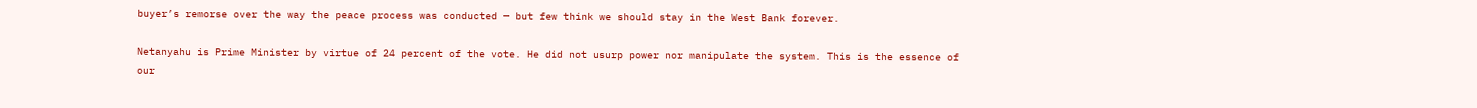buyer’s remorse over the way the peace process was conducted — but few think we should stay in the West Bank forever.

Netanyahu is Prime Minister by virtue of 24 percent of the vote. He did not usurp power nor manipulate the system. This is the essence of our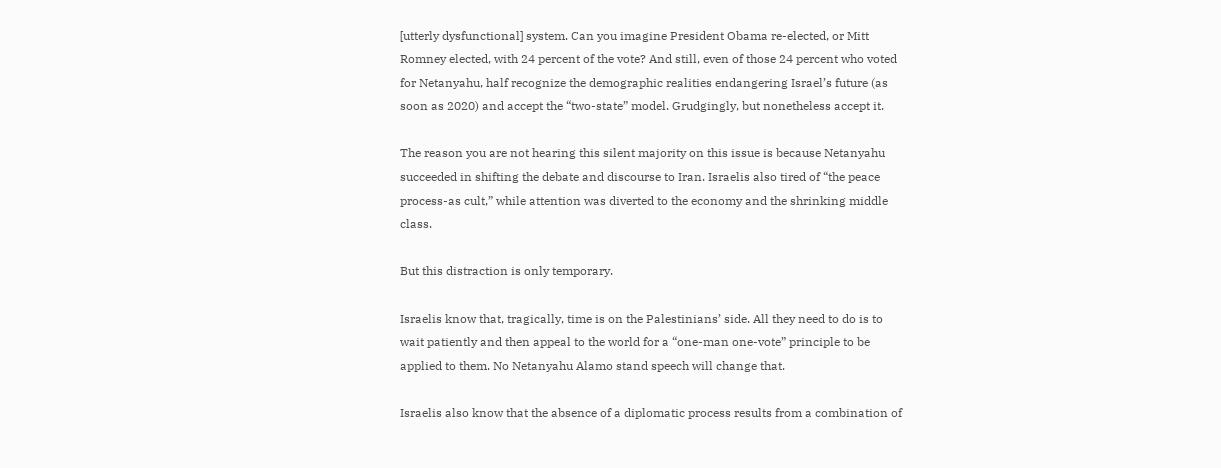[utterly dysfunctional] system. Can you imagine President Obama re-elected, or Mitt Romney elected, with 24 percent of the vote? And still, even of those 24 percent who voted for Netanyahu, half recognize the demographic realities endangering Israel’s future (as soon as 2020) and accept the “two-state” model. Grudgingly, but nonetheless accept it.

The reason you are not hearing this silent majority on this issue is because Netanyahu succeeded in shifting the debate and discourse to Iran. Israelis also tired of “the peace process-as cult,” while attention was diverted to the economy and the shrinking middle class.

But this distraction is only temporary.

Israelis know that, tragically, time is on the Palestinians’ side. All they need to do is to wait patiently and then appeal to the world for a “one-man one-vote” principle to be applied to them. No Netanyahu Alamo stand speech will change that.

Israelis also know that the absence of a diplomatic process results from a combination of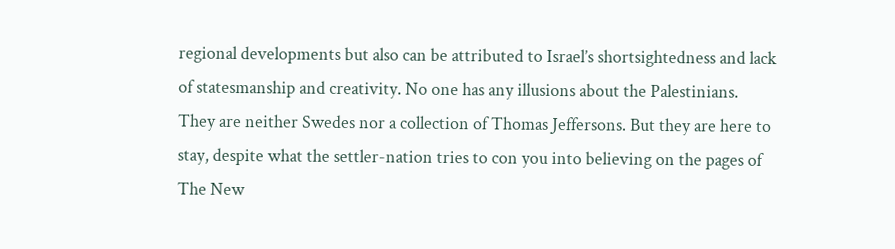regional developments but also can be attributed to Israel’s shortsightedness and lack of statesmanship and creativity. No one has any illusions about the Palestinians. They are neither Swedes nor a collection of Thomas Jeffersons. But they are here to stay, despite what the settler-nation tries to con you into believing on the pages of The New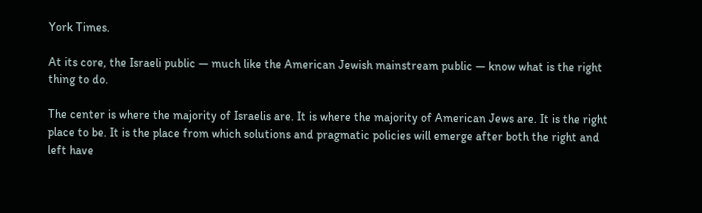York Times.

At its core, the Israeli public — much like the American Jewish mainstream public — know what is the right thing to do.

The center is where the majority of Israelis are. It is where the majority of American Jews are. It is the right place to be. It is the place from which solutions and pragmatic policies will emerge after both the right and left have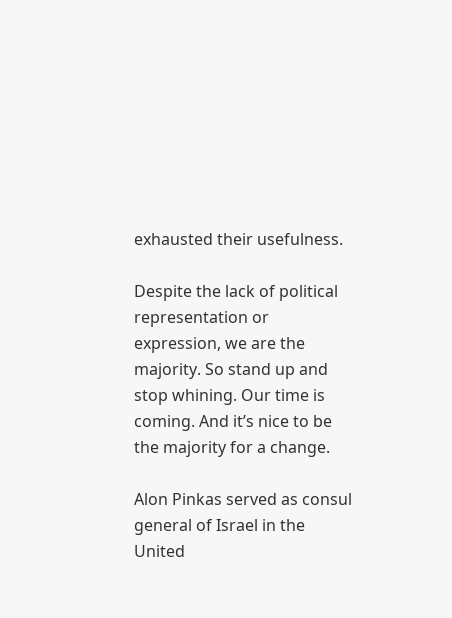exhausted their usefulness.

Despite the lack of political representation or expression, we are the majority. So stand up and stop whining. Our time is coming. And it’s nice to be the majority for a change.

Alon Pinkas served as consul general of Israel in the United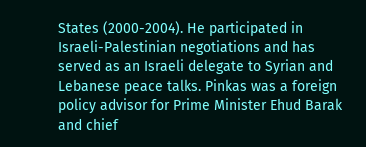States (2000-2004). He participated in Israeli-Palestinian negotiations and has served as an Israeli delegate to Syrian and Lebanese peace talks. Pinkas was a foreign policy advisor for Prime Minister Ehud Barak and chief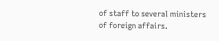of staff to several ministers of foreign affairs.